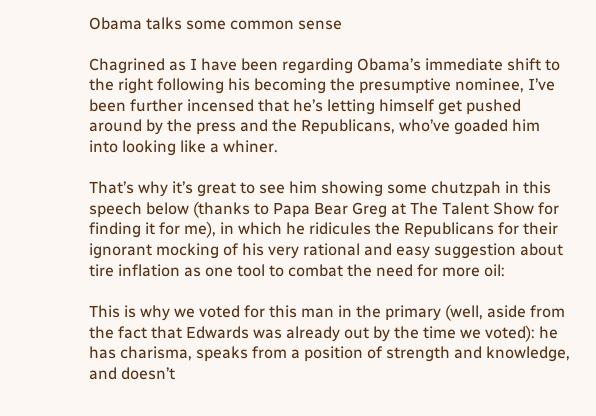Obama talks some common sense

Chagrined as I have been regarding Obama’s immediate shift to the right following his becoming the presumptive nominee, I’ve been further incensed that he’s letting himself get pushed around by the press and the Republicans, who’ve goaded him into looking like a whiner.

That’s why it’s great to see him showing some chutzpah in this speech below (thanks to Papa Bear Greg at The Talent Show for finding it for me), in which he ridicules the Republicans for their ignorant mocking of his very rational and easy suggestion about tire inflation as one tool to combat the need for more oil:

This is why we voted for this man in the primary (well, aside from the fact that Edwards was already out by the time we voted): he has charisma, speaks from a position of strength and knowledge, and doesn’t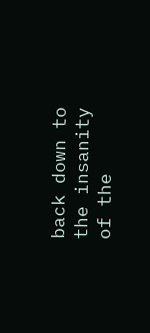back down to the insanity of the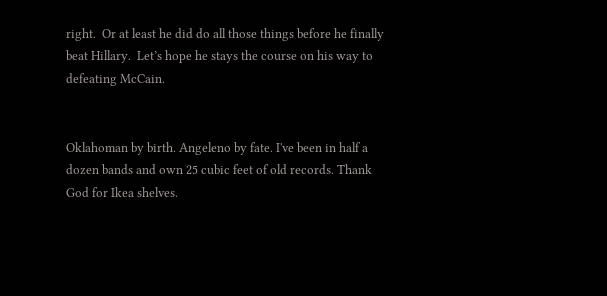right.  Or at least he did do all those things before he finally beat Hillary.  Let’s hope he stays the course on his way to defeating McCain.


Oklahoman by birth. Angeleno by fate. I've been in half a dozen bands and own 25 cubic feet of old records. Thank God for Ikea shelves.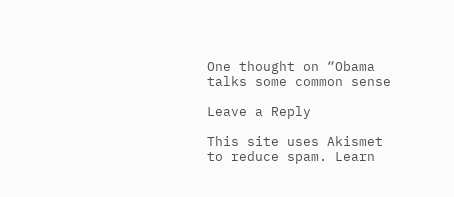One thought on “Obama talks some common sense

Leave a Reply

This site uses Akismet to reduce spam. Learn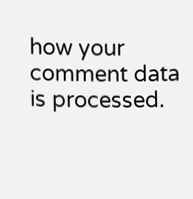how your comment data is processed.